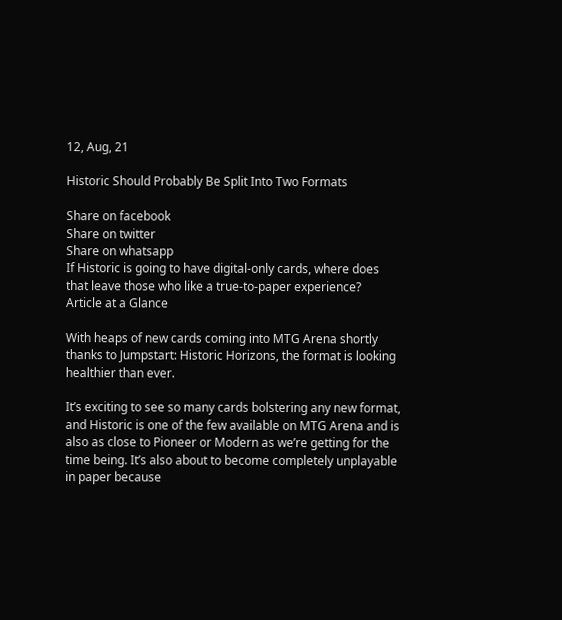12, Aug, 21

Historic Should Probably Be Split Into Two Formats

Share on facebook
Share on twitter
Share on whatsapp
If Historic is going to have digital-only cards, where does that leave those who like a true-to-paper experience?
Article at a Glance

With heaps of new cards coming into MTG Arena shortly thanks to Jumpstart: Historic Horizons, the format is looking healthier than ever.

It’s exciting to see so many cards bolstering any new format, and Historic is one of the few available on MTG Arena and is also as close to Pioneer or Modern as we’re getting for the time being. It’s also about to become completely unplayable in paper because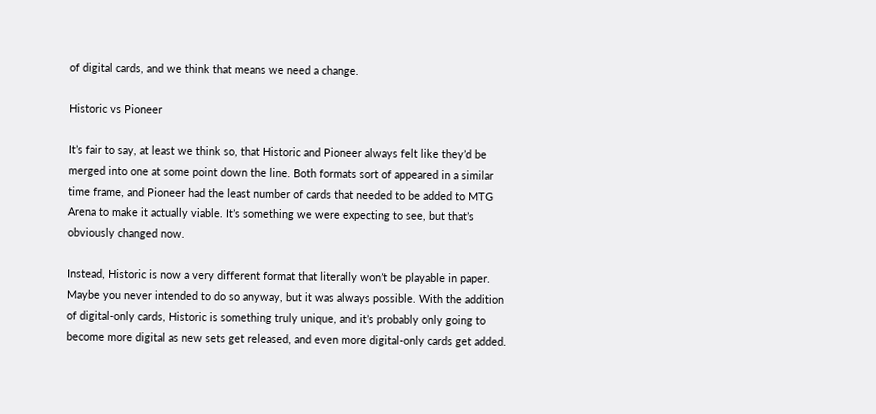of digital cards, and we think that means we need a change.

Historic vs Pioneer

It’s fair to say, at least we think so, that Historic and Pioneer always felt like they’d be merged into one at some point down the line. Both formats sort of appeared in a similar time frame, and Pioneer had the least number of cards that needed to be added to MTG Arena to make it actually viable. It’s something we were expecting to see, but that’s obviously changed now.

Instead, Historic is now a very different format that literally won’t be playable in paper. Maybe you never intended to do so anyway, but it was always possible. With the addition of digital-only cards, Historic is something truly unique, and it’s probably only going to become more digital as new sets get released, and even more digital-only cards get added.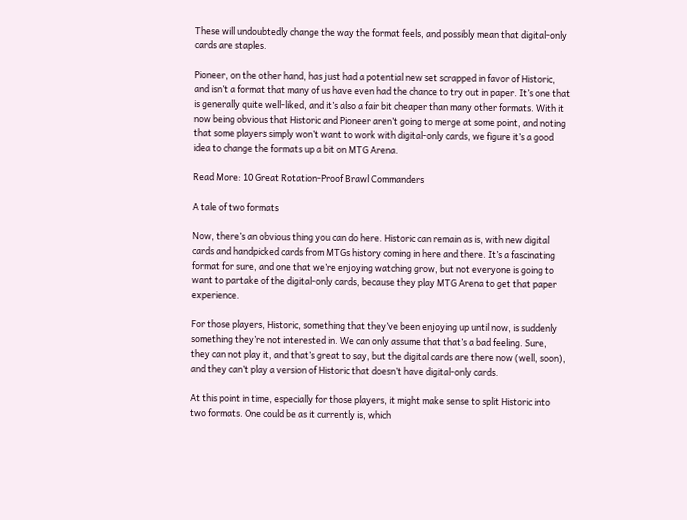These will undoubtedly change the way the format feels, and possibly mean that digital-only cards are staples.

Pioneer, on the other hand, has just had a potential new set scrapped in favor of Historic, and isn’t a format that many of us have even had the chance to try out in paper. It’s one that is generally quite well-liked, and it’s also a fair bit cheaper than many other formats. With it now being obvious that Historic and Pioneer aren’t going to merge at some point, and noting that some players simply won’t want to work with digital-only cards, we figure it’s a good idea to change the formats up a bit on MTG Arena.

Read More: 10 Great Rotation-Proof Brawl Commanders

A tale of two formats

Now, there’s an obvious thing you can do here. Historic can remain as is, with new digital cards and handpicked cards from MTGs history coming in here and there. It’s a fascinating format for sure, and one that we’re enjoying watching grow, but not everyone is going to want to partake of the digital-only cards, because they play MTG Arena to get that paper experience.

For those players, Historic, something that they’ve been enjoying up until now, is suddenly something they’re not interested in. We can only assume that that’s a bad feeling. Sure, they can not play it, and that’s great to say, but the digital cards are there now (well, soon), and they can’t play a version of Historic that doesn’t have digital-only cards.

At this point in time, especially for those players, it might make sense to split Historic into two formats. One could be as it currently is, which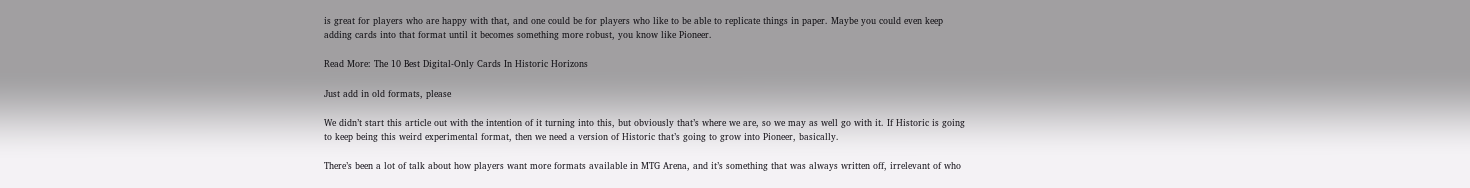is great for players who are happy with that, and one could be for players who like to be able to replicate things in paper. Maybe you could even keep adding cards into that format until it becomes something more robust, you know like Pioneer.

Read More: The 10 Best Digital-Only Cards In Historic Horizons

Just add in old formats, please

We didn’t start this article out with the intention of it turning into this, but obviously that’s where we are, so we may as well go with it. If Historic is going to keep being this weird experimental format, then we need a version of Historic that’s going to grow into Pioneer, basically.

There’s been a lot of talk about how players want more formats available in MTG Arena, and it’s something that was always written off, irrelevant of who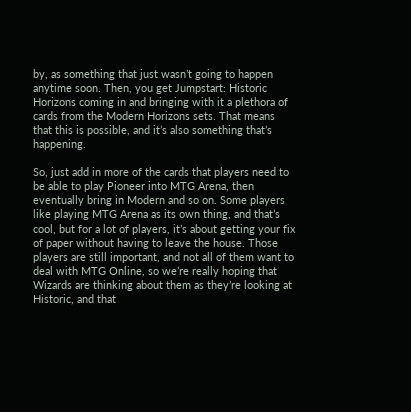by, as something that just wasn’t going to happen anytime soon. Then, you get Jumpstart: Historic Horizons coming in and bringing with it a plethora of cards from the Modern Horizons sets. That means that this is possible, and it’s also something that’s happening.

So, just add in more of the cards that players need to be able to play Pioneer into MTG Arena, then eventually bring in Modern and so on. Some players like playing MTG Arena as its own thing, and that’s cool, but for a lot of players, it’s about getting your fix of paper without having to leave the house. Those players are still important, and not all of them want to deal with MTG Online, so we’re really hoping that Wizards are thinking about them as they’re looking at Historic, and that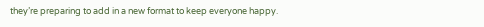they’re preparing to add in a new format to keep everyone happy.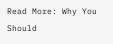Read More: Why You Should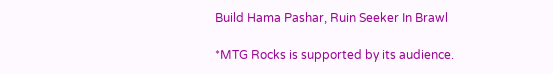Build Hama Pashar, Ruin Seeker In Brawl

*MTG Rocks is supported by its audience.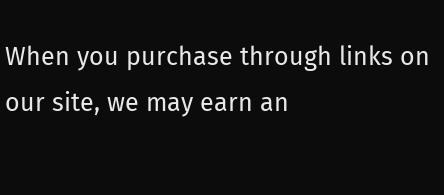When you purchase through links on our site, we may earn an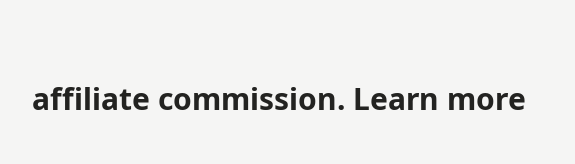affiliate commission. Learn more